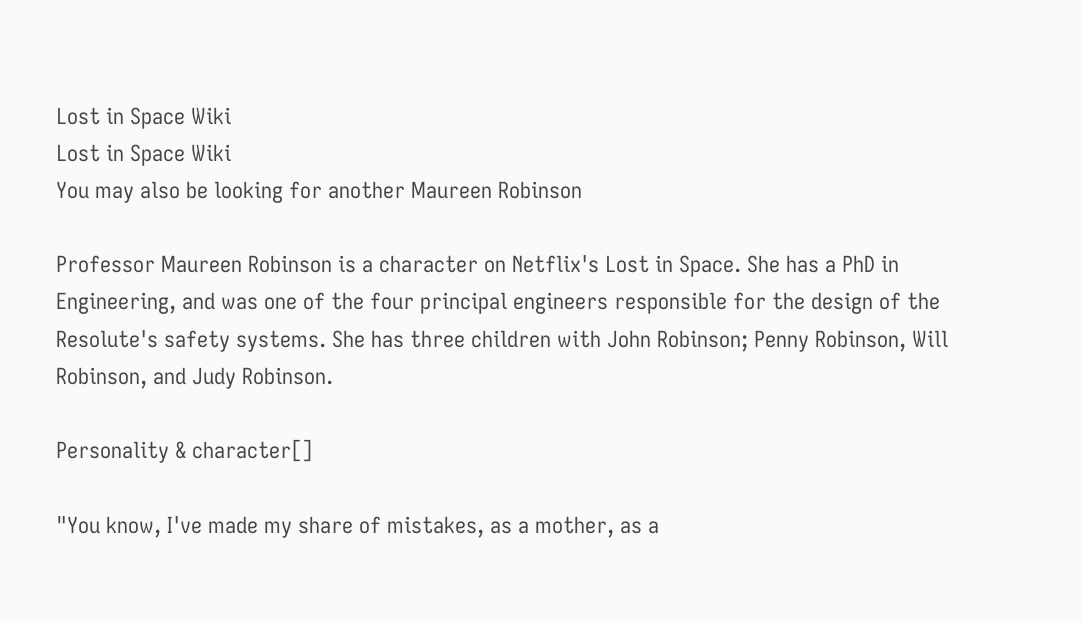Lost in Space Wiki
Lost in Space Wiki
You may also be looking for another Maureen Robinson

Professor Maureen Robinson is a character on Netflix's Lost in Space. She has a PhD in Engineering, and was one of the four principal engineers responsible for the design of the Resolute's safety systems. She has three children with John Robinson; Penny Robinson, Will Robinson, and Judy Robinson.

Personality & character[]

"You know, I've made my share of mistakes, as a mother, as a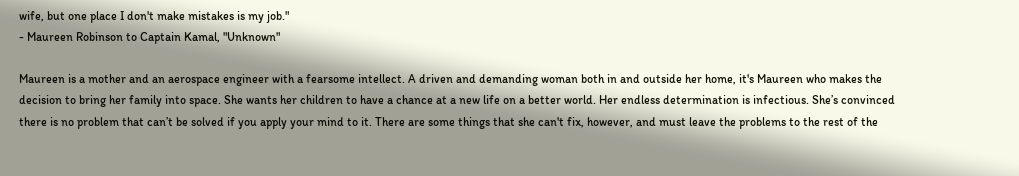wife, but one place I don't make mistakes is my job."
- Maureen Robinson to Captain Kamal, "Unknown"

Maureen is a mother and an aerospace engineer with a fearsome intellect. A driven and demanding woman both in and outside her home, it's Maureen who makes the decision to bring her family into space. She wants her children to have a chance at a new life on a better world. Her endless determination is infectious. She’s convinced there is no problem that can’t be solved if you apply your mind to it. There are some things that she can't fix, however, and must leave the problems to the rest of the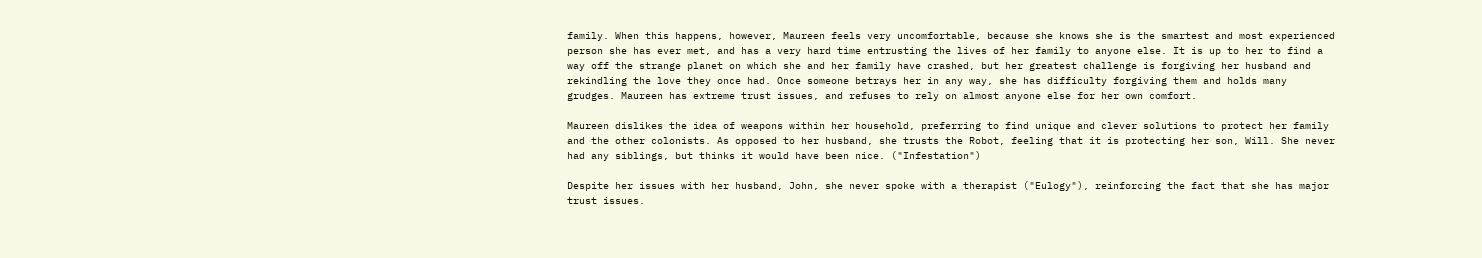family. When this happens, however, Maureen feels very uncomfortable, because she knows she is the smartest and most experienced person she has ever met, and has a very hard time entrusting the lives of her family to anyone else. It is up to her to find a way off the strange planet on which she and her family have crashed, but her greatest challenge is forgiving her husband and rekindling the love they once had. Once someone betrays her in any way, she has difficulty forgiving them and holds many grudges. Maureen has extreme trust issues, and refuses to rely on almost anyone else for her own comfort.

Maureen dislikes the idea of weapons within her household, preferring to find unique and clever solutions to protect her family and the other colonists. As opposed to her husband, she trusts the Robot, feeling that it is protecting her son, Will. She never had any siblings, but thinks it would have been nice. ("Infestation")

Despite her issues with her husband, John, she never spoke with a therapist ("Eulogy"), reinforcing the fact that she has major trust issues.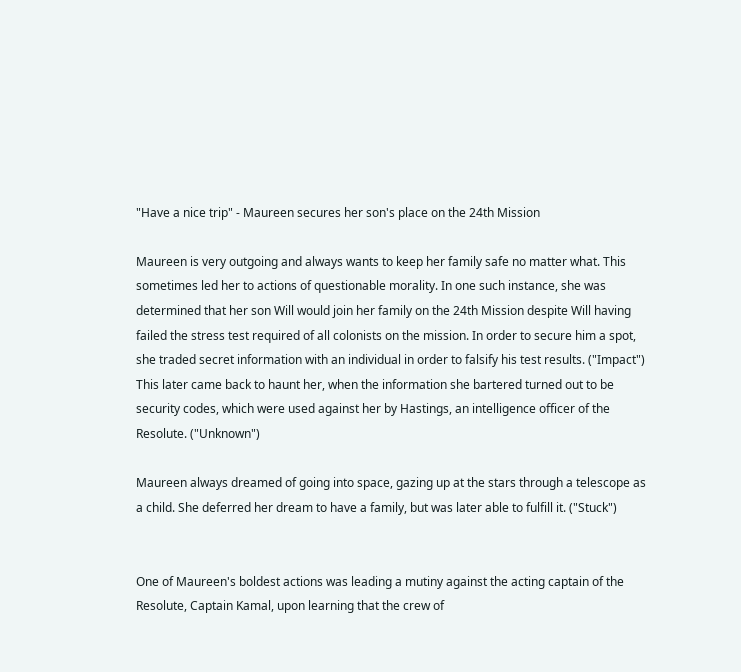"Have a nice trip" - Maureen secures her son's place on the 24th Mission

Maureen is very outgoing and always wants to keep her family safe no matter what. This sometimes led her to actions of questionable morality. In one such instance, she was determined that her son Will would join her family on the 24th Mission despite Will having failed the stress test required of all colonists on the mission. In order to secure him a spot, she traded secret information with an individual in order to falsify his test results. ("Impact") This later came back to haunt her, when the information she bartered turned out to be security codes, which were used against her by Hastings, an intelligence officer of the Resolute. ("Unknown")

Maureen always dreamed of going into space, gazing up at the stars through a telescope as a child. She deferred her dream to have a family, but was later able to fulfill it. ("Stuck")


One of Maureen's boldest actions was leading a mutiny against the acting captain of the Resolute, Captain Kamal, upon learning that the crew of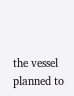the vessel planned to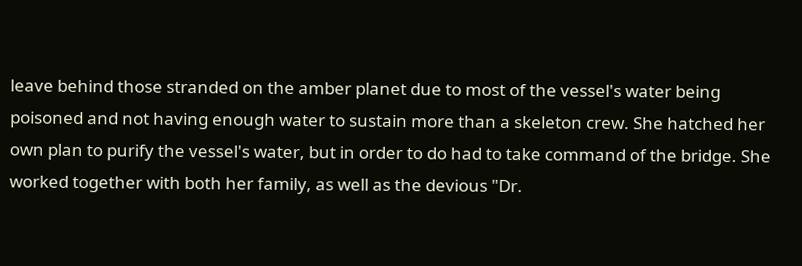leave behind those stranded on the amber planet due to most of the vessel's water being poisoned and not having enough water to sustain more than a skeleton crew. She hatched her own plan to purify the vessel's water, but in order to do had to take command of the bridge. She worked together with both her family, as well as the devious "Dr.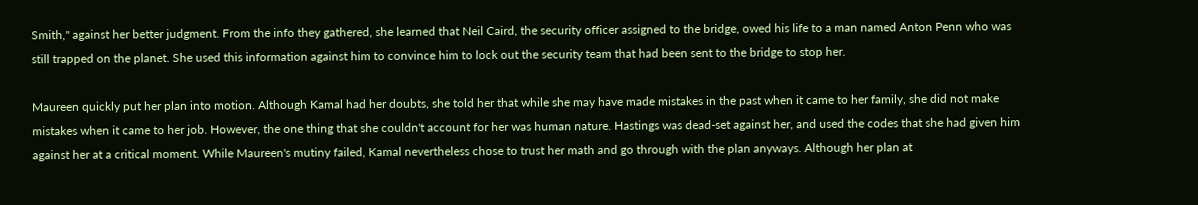Smith," against her better judgment. From the info they gathered, she learned that Neil Caird, the security officer assigned to the bridge, owed his life to a man named Anton Penn who was still trapped on the planet. She used this information against him to convince him to lock out the security team that had been sent to the bridge to stop her.

Maureen quickly put her plan into motion. Although Kamal had her doubts, she told her that while she may have made mistakes in the past when it came to her family, she did not make mistakes when it came to her job. However, the one thing that she couldn't account for her was human nature. Hastings was dead-set against her, and used the codes that she had given him against her at a critical moment. While Maureen's mutiny failed, Kamal nevertheless chose to trust her math and go through with the plan anyways. Although her plan at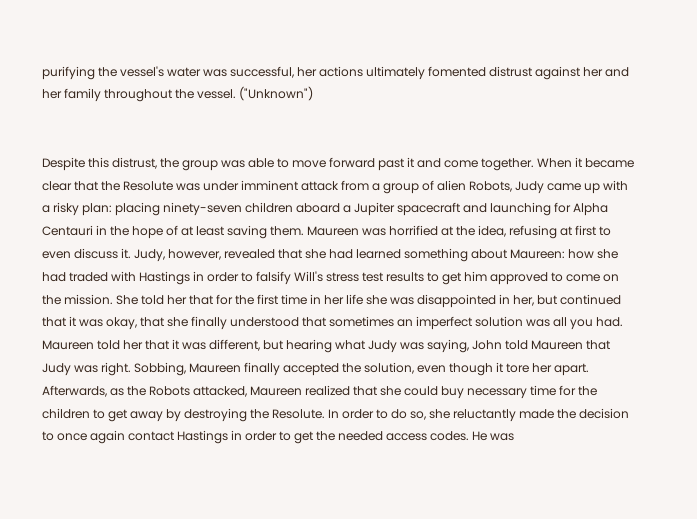purifying the vessel's water was successful, her actions ultimately fomented distrust against her and her family throughout the vessel. ("Unknown")


Despite this distrust, the group was able to move forward past it and come together. When it became clear that the Resolute was under imminent attack from a group of alien Robots, Judy came up with a risky plan: placing ninety-seven children aboard a Jupiter spacecraft and launching for Alpha Centauri in the hope of at least saving them. Maureen was horrified at the idea, refusing at first to even discuss it. Judy, however, revealed that she had learned something about Maureen: how she had traded with Hastings in order to falsify Will's stress test results to get him approved to come on the mission. She told her that for the first time in her life she was disappointed in her, but continued that it was okay, that she finally understood that sometimes an imperfect solution was all you had. Maureen told her that it was different, but hearing what Judy was saying, John told Maureen that Judy was right. Sobbing, Maureen finally accepted the solution, even though it tore her apart. Afterwards, as the Robots attacked, Maureen realized that she could buy necessary time for the children to get away by destroying the Resolute. In order to do so, she reluctantly made the decision to once again contact Hastings in order to get the needed access codes. He was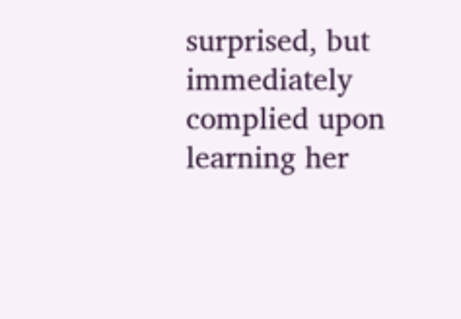surprised, but immediately complied upon learning her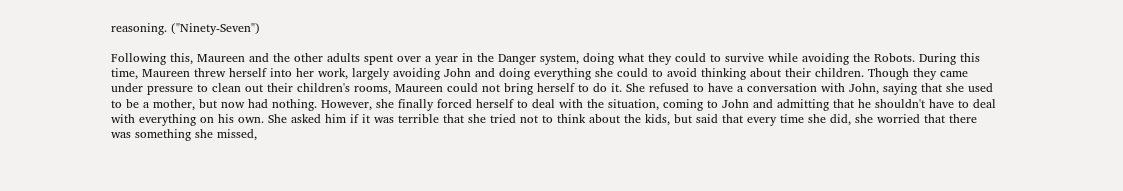reasoning. ("Ninety-Seven")

Following this, Maureen and the other adults spent over a year in the Danger system, doing what they could to survive while avoiding the Robots. During this time, Maureen threw herself into her work, largely avoiding John and doing everything she could to avoid thinking about their children. Though they came under pressure to clean out their children's rooms, Maureen could not bring herself to do it. She refused to have a conversation with John, saying that she used to be a mother, but now had nothing. However, she finally forced herself to deal with the situation, coming to John and admitting that he shouldn't have to deal with everything on his own. She asked him if it was terrible that she tried not to think about the kids, but said that every time she did, she worried that there was something she missed,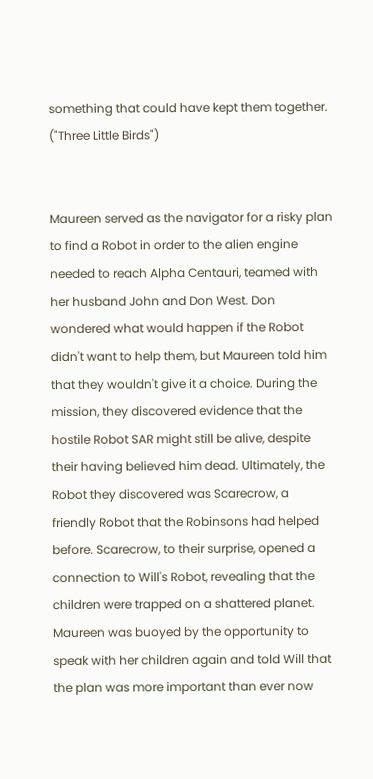something that could have kept them together. ("Three Little Birds")


Maureen served as the navigator for a risky plan to find a Robot in order to the alien engine needed to reach Alpha Centauri, teamed with her husband John and Don West. Don wondered what would happen if the Robot didn't want to help them, but Maureen told him that they wouldn't give it a choice. During the mission, they discovered evidence that the hostile Robot SAR might still be alive, despite their having believed him dead. Ultimately, the Robot they discovered was Scarecrow, a friendly Robot that the Robinsons had helped before. Scarecrow, to their surprise, opened a connection to Will's Robot, revealing that the children were trapped on a shattered planet. Maureen was buoyed by the opportunity to speak with her children again and told Will that the plan was more important than ever now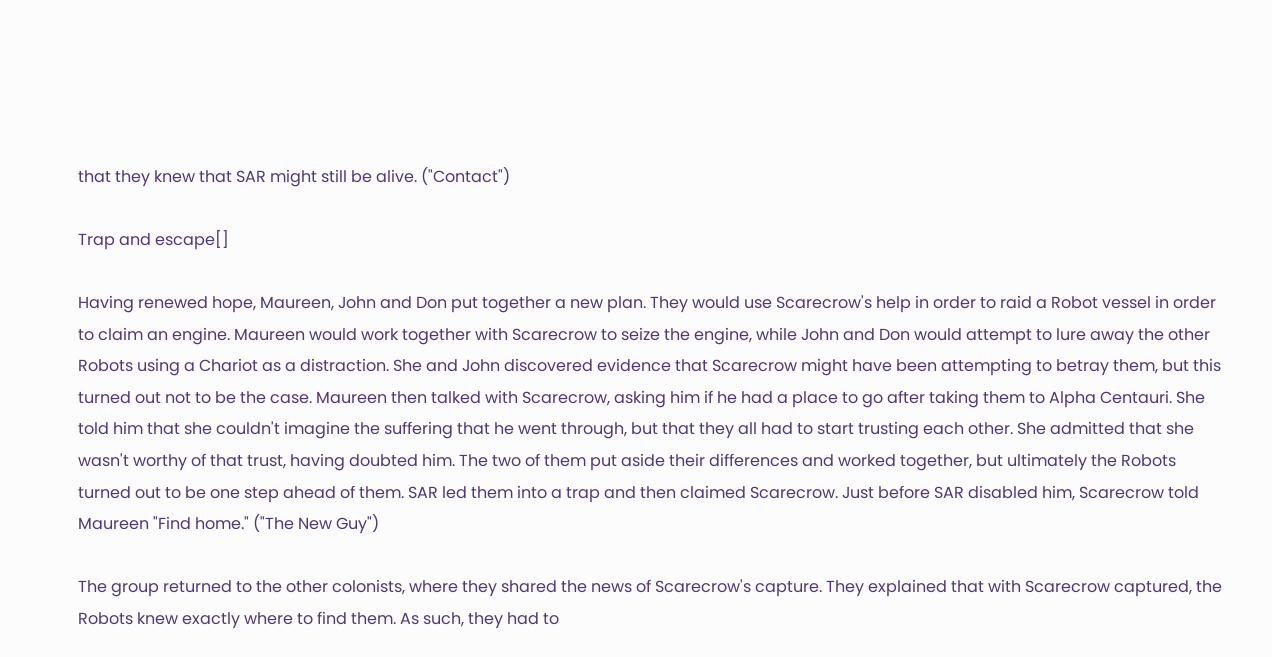that they knew that SAR might still be alive. ("Contact")

Trap and escape[]

Having renewed hope, Maureen, John and Don put together a new plan. They would use Scarecrow's help in order to raid a Robot vessel in order to claim an engine. Maureen would work together with Scarecrow to seize the engine, while John and Don would attempt to lure away the other Robots using a Chariot as a distraction. She and John discovered evidence that Scarecrow might have been attempting to betray them, but this turned out not to be the case. Maureen then talked with Scarecrow, asking him if he had a place to go after taking them to Alpha Centauri. She told him that she couldn't imagine the suffering that he went through, but that they all had to start trusting each other. She admitted that she wasn't worthy of that trust, having doubted him. The two of them put aside their differences and worked together, but ultimately the Robots turned out to be one step ahead of them. SAR led them into a trap and then claimed Scarecrow. Just before SAR disabled him, Scarecrow told Maureen "Find home." ("The New Guy")

The group returned to the other colonists, where they shared the news of Scarecrow's capture. They explained that with Scarecrow captured, the Robots knew exactly where to find them. As such, they had to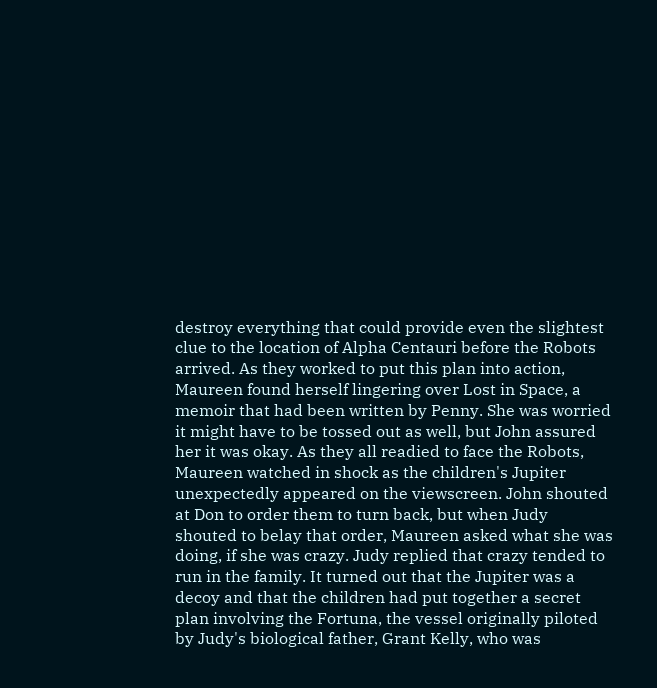destroy everything that could provide even the slightest clue to the location of Alpha Centauri before the Robots arrived. As they worked to put this plan into action, Maureen found herself lingering over Lost in Space, a memoir that had been written by Penny. She was worried it might have to be tossed out as well, but John assured her it was okay. As they all readied to face the Robots, Maureen watched in shock as the children's Jupiter unexpectedly appeared on the viewscreen. John shouted at Don to order them to turn back, but when Judy shouted to belay that order, Maureen asked what she was doing, if she was crazy. Judy replied that crazy tended to run in the family. It turned out that the Jupiter was a decoy and that the children had put together a secret plan involving the Fortuna, the vessel originally piloted by Judy's biological father, Grant Kelly, who was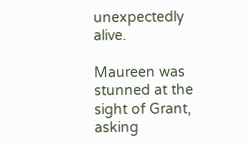unexpectedly alive.

Maureen was stunned at the sight of Grant, asking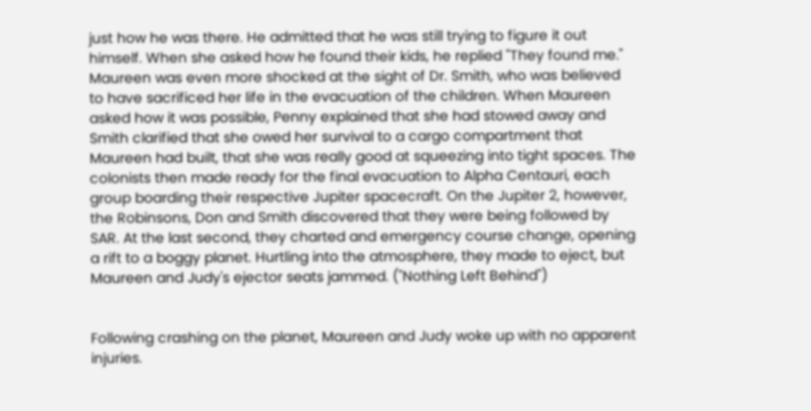just how he was there. He admitted that he was still trying to figure it out himself. When she asked how he found their kids, he replied "They found me." Maureen was even more shocked at the sight of Dr. Smith, who was believed to have sacrificed her life in the evacuation of the children. When Maureen asked how it was possible, Penny explained that she had stowed away and Smith clarified that she owed her survival to a cargo compartment that Maureen had built, that she was really good at squeezing into tight spaces. The colonists then made ready for the final evacuation to Alpha Centauri, each group boarding their respective Jupiter spacecraft. On the Jupiter 2, however, the Robinsons, Don and Smith discovered that they were being followed by SAR. At the last second, they charted and emergency course change, opening a rift to a boggy planet. Hurtling into the atmosphere, they made to eject, but Maureen and Judy's ejector seats jammed. ("Nothing Left Behind")


Following crashing on the planet, Maureen and Judy woke up with no apparent injuries.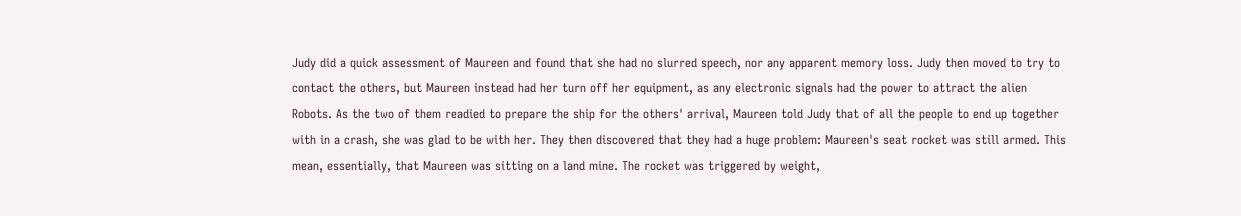Judy did a quick assessment of Maureen and found that she had no slurred speech, nor any apparent memory loss. Judy then moved to try to contact the others, but Maureen instead had her turn off her equipment, as any electronic signals had the power to attract the alien Robots. As the two of them readied to prepare the ship for the others' arrival, Maureen told Judy that of all the people to end up together with in a crash, she was glad to be with her. They then discovered that they had a huge problem: Maureen's seat rocket was still armed. This mean, essentially, that Maureen was sitting on a land mine. The rocket was triggered by weight,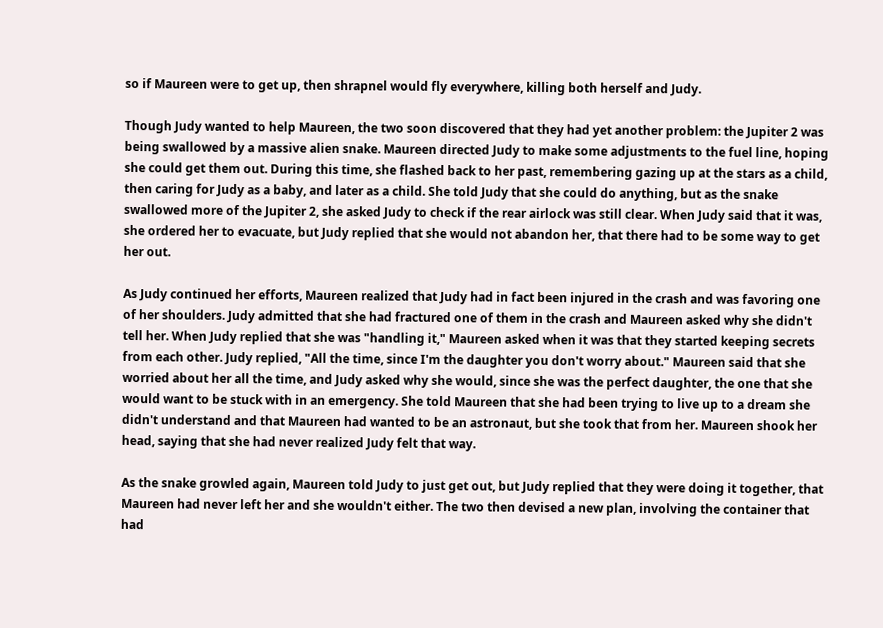so if Maureen were to get up, then shrapnel would fly everywhere, killing both herself and Judy.

Though Judy wanted to help Maureen, the two soon discovered that they had yet another problem: the Jupiter 2 was being swallowed by a massive alien snake. Maureen directed Judy to make some adjustments to the fuel line, hoping she could get them out. During this time, she flashed back to her past, remembering gazing up at the stars as a child, then caring for Judy as a baby, and later as a child. She told Judy that she could do anything, but as the snake swallowed more of the Jupiter 2, she asked Judy to check if the rear airlock was still clear. When Judy said that it was, she ordered her to evacuate, but Judy replied that she would not abandon her, that there had to be some way to get her out.

As Judy continued her efforts, Maureen realized that Judy had in fact been injured in the crash and was favoring one of her shoulders. Judy admitted that she had fractured one of them in the crash and Maureen asked why she didn't tell her. When Judy replied that she was "handling it," Maureen asked when it was that they started keeping secrets from each other. Judy replied, "All the time, since I'm the daughter you don't worry about." Maureen said that she worried about her all the time, and Judy asked why she would, since she was the perfect daughter, the one that she would want to be stuck with in an emergency. She told Maureen that she had been trying to live up to a dream she didn't understand and that Maureen had wanted to be an astronaut, but she took that from her. Maureen shook her head, saying that she had never realized Judy felt that way.

As the snake growled again, Maureen told Judy to just get out, but Judy replied that they were doing it together, that Maureen had never left her and she wouldn't either. The two then devised a new plan, involving the container that had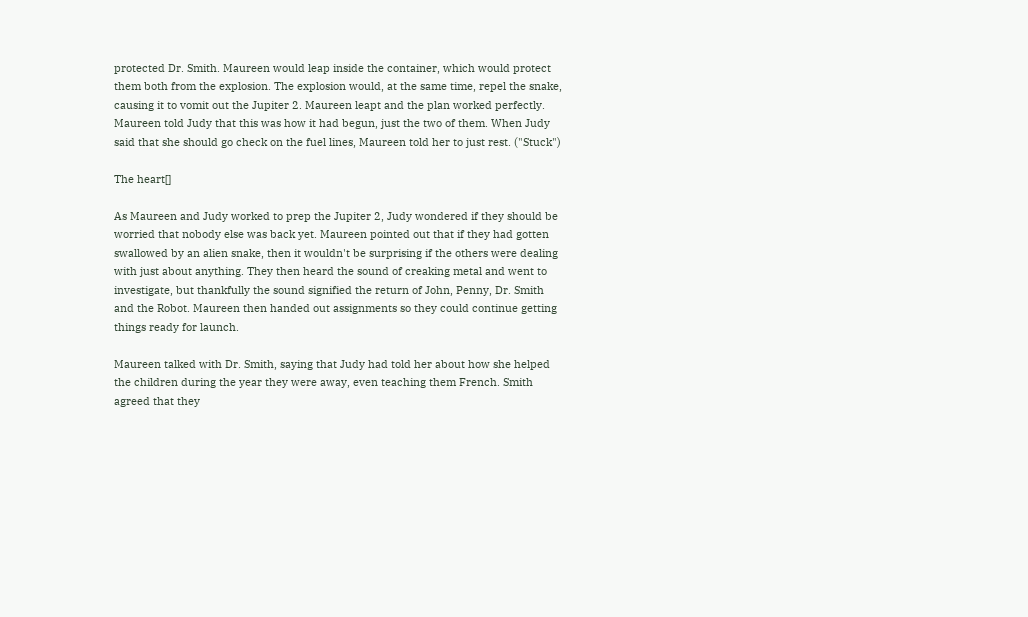protected Dr. Smith. Maureen would leap inside the container, which would protect them both from the explosion. The explosion would, at the same time, repel the snake, causing it to vomit out the Jupiter 2. Maureen leapt and the plan worked perfectly. Maureen told Judy that this was how it had begun, just the two of them. When Judy said that she should go check on the fuel lines, Maureen told her to just rest. ("Stuck")

The heart[]

As Maureen and Judy worked to prep the Jupiter 2, Judy wondered if they should be worried that nobody else was back yet. Maureen pointed out that if they had gotten swallowed by an alien snake, then it wouldn't be surprising if the others were dealing with just about anything. They then heard the sound of creaking metal and went to investigate, but thankfully the sound signified the return of John, Penny, Dr. Smith and the Robot. Maureen then handed out assignments so they could continue getting things ready for launch.

Maureen talked with Dr. Smith, saying that Judy had told her about how she helped the children during the year they were away, even teaching them French. Smith agreed that they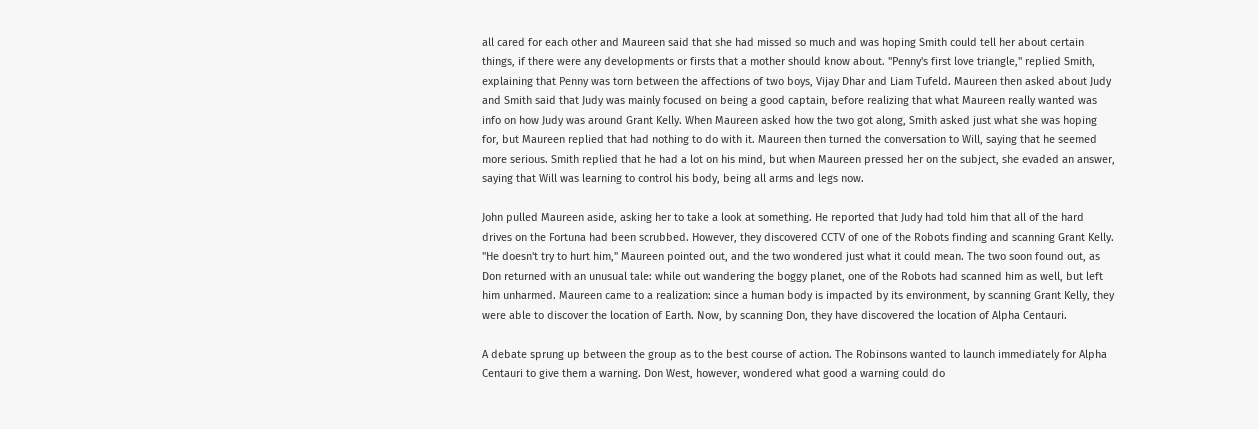all cared for each other and Maureen said that she had missed so much and was hoping Smith could tell her about certain things, if there were any developments or firsts that a mother should know about. "Penny's first love triangle," replied Smith, explaining that Penny was torn between the affections of two boys, Vijay Dhar and Liam Tufeld. Maureen then asked about Judy and Smith said that Judy was mainly focused on being a good captain, before realizing that what Maureen really wanted was info on how Judy was around Grant Kelly. When Maureen asked how the two got along, Smith asked just what she was hoping for, but Maureen replied that had nothing to do with it. Maureen then turned the conversation to Will, saying that he seemed more serious. Smith replied that he had a lot on his mind, but when Maureen pressed her on the subject, she evaded an answer, saying that Will was learning to control his body, being all arms and legs now.

John pulled Maureen aside, asking her to take a look at something. He reported that Judy had told him that all of the hard drives on the Fortuna had been scrubbed. However, they discovered CCTV of one of the Robots finding and scanning Grant Kelly. "He doesn't try to hurt him," Maureen pointed out, and the two wondered just what it could mean. The two soon found out, as Don returned with an unusual tale: while out wandering the boggy planet, one of the Robots had scanned him as well, but left him unharmed. Maureen came to a realization: since a human body is impacted by its environment, by scanning Grant Kelly, they were able to discover the location of Earth. Now, by scanning Don, they have discovered the location of Alpha Centauri.

A debate sprung up between the group as to the best course of action. The Robinsons wanted to launch immediately for Alpha Centauri to give them a warning. Don West, however, wondered what good a warning could do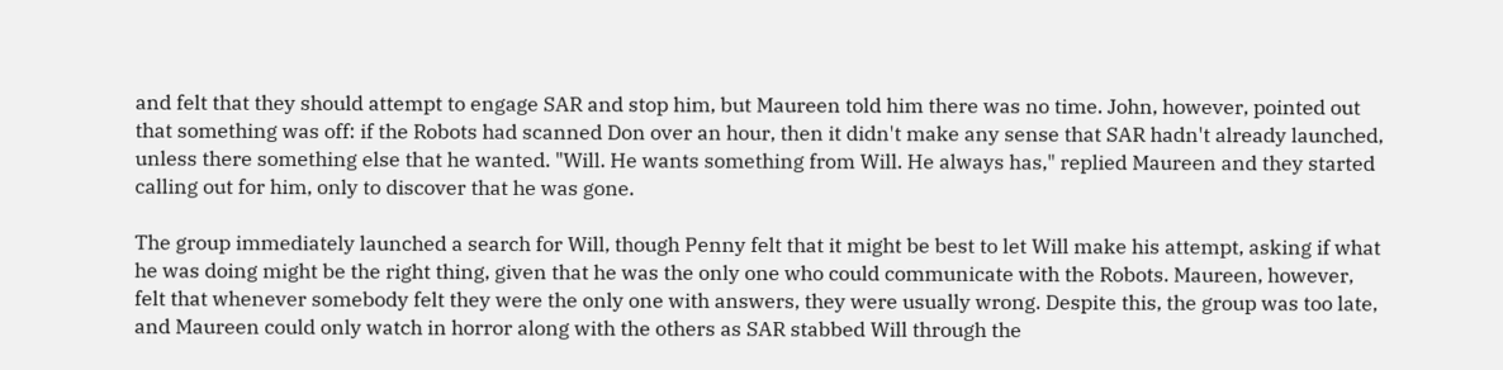and felt that they should attempt to engage SAR and stop him, but Maureen told him there was no time. John, however, pointed out that something was off: if the Robots had scanned Don over an hour, then it didn't make any sense that SAR hadn't already launched, unless there something else that he wanted. "Will. He wants something from Will. He always has," replied Maureen and they started calling out for him, only to discover that he was gone.

The group immediately launched a search for Will, though Penny felt that it might be best to let Will make his attempt, asking if what he was doing might be the right thing, given that he was the only one who could communicate with the Robots. Maureen, however, felt that whenever somebody felt they were the only one with answers, they were usually wrong. Despite this, the group was too late, and Maureen could only watch in horror along with the others as SAR stabbed Will through the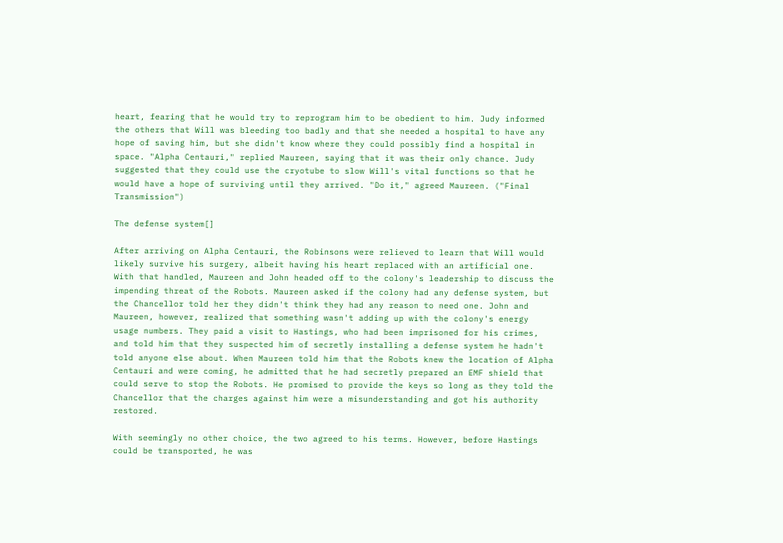heart, fearing that he would try to reprogram him to be obedient to him. Judy informed the others that Will was bleeding too badly and that she needed a hospital to have any hope of saving him, but she didn't know where they could possibly find a hospital in space. "Alpha Centauri," replied Maureen, saying that it was their only chance. Judy suggested that they could use the cryotube to slow Will's vital functions so that he would have a hope of surviving until they arrived. "Do it," agreed Maureen. ("Final Transmission")

The defense system[]

After arriving on Alpha Centauri, the Robinsons were relieved to learn that Will would likely survive his surgery, albeit having his heart replaced with an artificial one. With that handled, Maureen and John headed off to the colony's leadership to discuss the impending threat of the Robots. Maureen asked if the colony had any defense system, but the Chancellor told her they didn't think they had any reason to need one. John and Maureen, however, realized that something wasn't adding up with the colony's energy usage numbers. They paid a visit to Hastings, who had been imprisoned for his crimes, and told him that they suspected him of secretly installing a defense system he hadn't told anyone else about. When Maureen told him that the Robots knew the location of Alpha Centauri and were coming, he admitted that he had secretly prepared an EMF shield that could serve to stop the Robots. He promised to provide the keys so long as they told the Chancellor that the charges against him were a misunderstanding and got his authority restored.

With seemingly no other choice, the two agreed to his terms. However, before Hastings could be transported, he was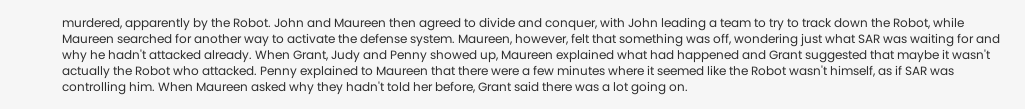murdered, apparently by the Robot. John and Maureen then agreed to divide and conquer, with John leading a team to try to track down the Robot, while Maureen searched for another way to activate the defense system. Maureen, however, felt that something was off, wondering just what SAR was waiting for and why he hadn't attacked already. When Grant, Judy and Penny showed up, Maureen explained what had happened and Grant suggested that maybe it wasn't actually the Robot who attacked. Penny explained to Maureen that there were a few minutes where it seemed like the Robot wasn't himself, as if SAR was controlling him. When Maureen asked why they hadn't told her before, Grant said there was a lot going on.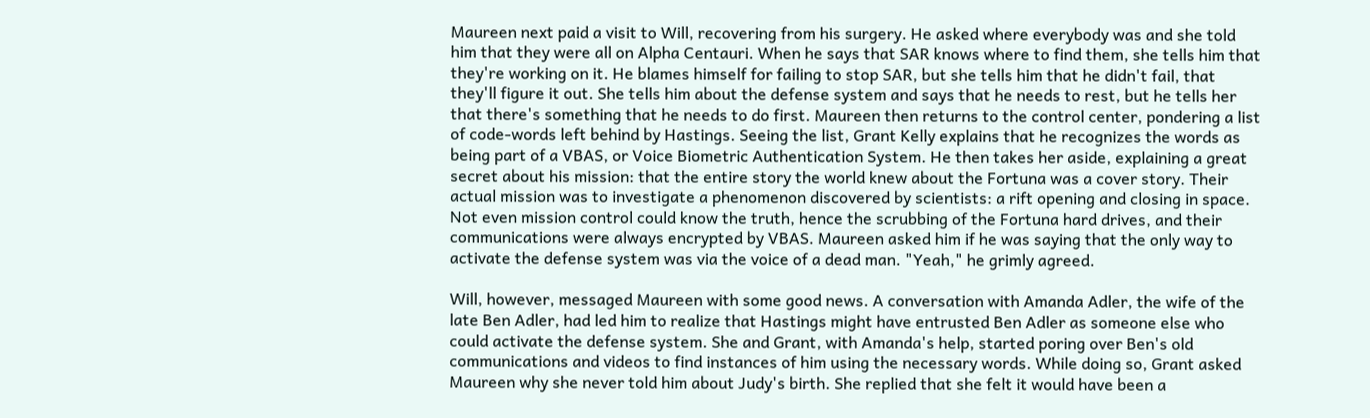Maureen next paid a visit to Will, recovering from his surgery. He asked where everybody was and she told him that they were all on Alpha Centauri. When he says that SAR knows where to find them, she tells him that they're working on it. He blames himself for failing to stop SAR, but she tells him that he didn't fail, that they'll figure it out. She tells him about the defense system and says that he needs to rest, but he tells her that there's something that he needs to do first. Maureen then returns to the control center, pondering a list of code-words left behind by Hastings. Seeing the list, Grant Kelly explains that he recognizes the words as being part of a VBAS, or Voice Biometric Authentication System. He then takes her aside, explaining a great secret about his mission: that the entire story the world knew about the Fortuna was a cover story. Their actual mission was to investigate a phenomenon discovered by scientists: a rift opening and closing in space. Not even mission control could know the truth, hence the scrubbing of the Fortuna hard drives, and their communications were always encrypted by VBAS. Maureen asked him if he was saying that the only way to activate the defense system was via the voice of a dead man. "Yeah," he grimly agreed.

Will, however, messaged Maureen with some good news. A conversation with Amanda Adler, the wife of the late Ben Adler, had led him to realize that Hastings might have entrusted Ben Adler as someone else who could activate the defense system. She and Grant, with Amanda's help, started poring over Ben's old communications and videos to find instances of him using the necessary words. While doing so, Grant asked Maureen why she never told him about Judy's birth. She replied that she felt it would have been a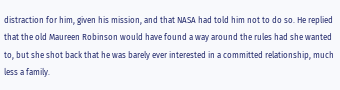distraction for him, given his mission, and that NASA had told him not to do so. He replied that the old Maureen Robinson would have found a way around the rules had she wanted to, but she shot back that he was barely ever interested in a committed relationship, much less a family.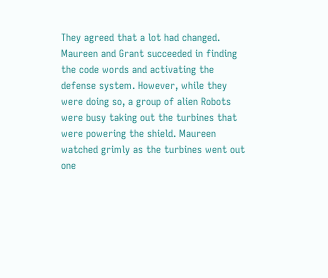They agreed that a lot had changed. Maureen and Grant succeeded in finding the code words and activating the defense system. However, while they were doing so, a group of alien Robots were busy taking out the turbines that were powering the shield. Maureen watched grimly as the turbines went out one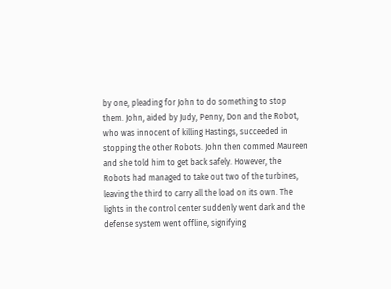by one, pleading for John to do something to stop them. John, aided by Judy, Penny, Don and the Robot, who was innocent of killing Hastings, succeeded in stopping the other Robots. John then commed Maureen and she told him to get back safely. However, the Robots had managed to take out two of the turbines, leaving the third to carry all the load on its own. The lights in the control center suddenly went dark and the defense system went offline, signifying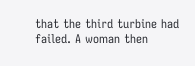that the third turbine had failed. A woman then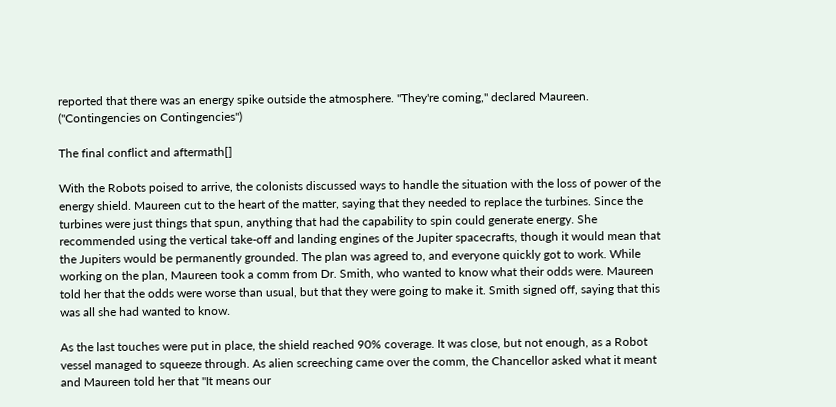reported that there was an energy spike outside the atmosphere. "They're coming," declared Maureen. ("Contingencies on Contingencies")

The final conflict and aftermath[]

With the Robots poised to arrive, the colonists discussed ways to handle the situation with the loss of power of the energy shield. Maureen cut to the heart of the matter, saying that they needed to replace the turbines. Since the turbines were just things that spun, anything that had the capability to spin could generate energy. She recommended using the vertical take-off and landing engines of the Jupiter spacecrafts, though it would mean that the Jupiters would be permanently grounded. The plan was agreed to, and everyone quickly got to work. While working on the plan, Maureen took a comm from Dr. Smith, who wanted to know what their odds were. Maureen told her that the odds were worse than usual, but that they were going to make it. Smith signed off, saying that this was all she had wanted to know.

As the last touches were put in place, the shield reached 90% coverage. It was close, but not enough, as a Robot vessel managed to squeeze through. As alien screeching came over the comm, the Chancellor asked what it meant and Maureen told her that "It means our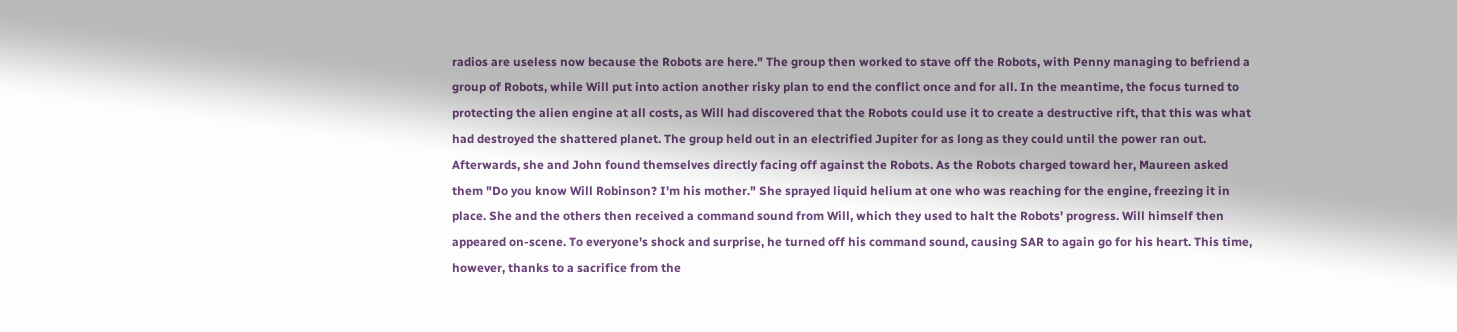radios are useless now because the Robots are here." The group then worked to stave off the Robots, with Penny managing to befriend a group of Robots, while Will put into action another risky plan to end the conflict once and for all. In the meantime, the focus turned to protecting the alien engine at all costs, as Will had discovered that the Robots could use it to create a destructive rift, that this was what had destroyed the shattered planet. The group held out in an electrified Jupiter for as long as they could until the power ran out. Afterwards, she and John found themselves directly facing off against the Robots. As the Robots charged toward her, Maureen asked them "Do you know Will Robinson? I'm his mother." She sprayed liquid helium at one who was reaching for the engine, freezing it in place. She and the others then received a command sound from Will, which they used to halt the Robots' progress. Will himself then appeared on-scene. To everyone's shock and surprise, he turned off his command sound, causing SAR to again go for his heart. This time, however, thanks to a sacrifice from the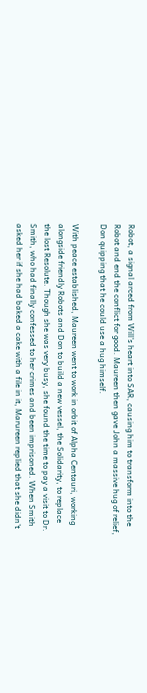Robot, a signal arced from Will's heart into SAR, causing him to transform into the Robot and end the conflict for good. Maureen then gave John a massive hug of relief, Don quipping that he could use a hug himself.

With peace established, Maureen went to work in orbit of Alpha Centauri, working alongside friendly Robots and Don to build a new vessel, the Solidarity, to replace the lost Resolute. Though she was very busy, she found the time to pay a visit to Dr. Smith, who had finally confessed to her crimes and been imprisoned. When Smith asked her if she had baked a cake with a file in it, Marureen replied that she didn't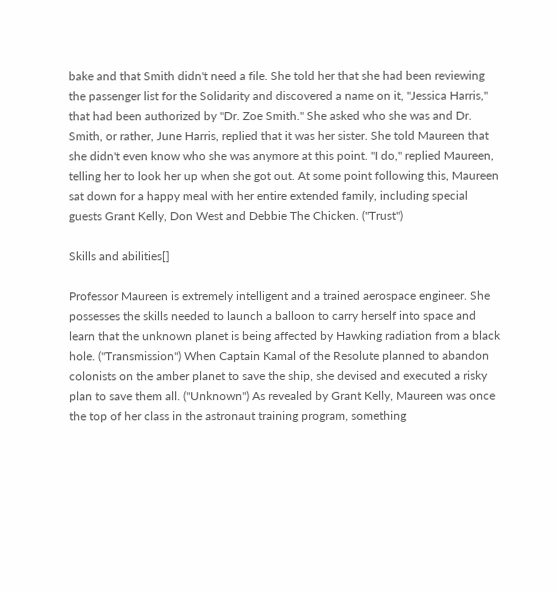bake and that Smith didn't need a file. She told her that she had been reviewing the passenger list for the Solidarity and discovered a name on it, "Jessica Harris," that had been authorized by "Dr. Zoe Smith." She asked who she was and Dr. Smith, or rather, June Harris, replied that it was her sister. She told Maureen that she didn't even know who she was anymore at this point. "I do," replied Maureen, telling her to look her up when she got out. At some point following this, Maureen sat down for a happy meal with her entire extended family, including special guests Grant Kelly, Don West and Debbie The Chicken. ("Trust")

Skills and abilities[]

Professor Maureen is extremely intelligent and a trained aerospace engineer. She possesses the skills needed to launch a balloon to carry herself into space and learn that the unknown planet is being affected by Hawking radiation from a black hole. ("Transmission") When Captain Kamal of the Resolute planned to abandon colonists on the amber planet to save the ship, she devised and executed a risky plan to save them all. ("Unknown") As revealed by Grant Kelly, Maureen was once the top of her class in the astronaut training program, something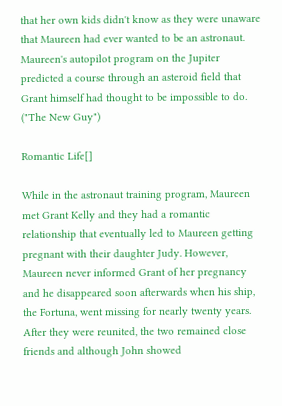that her own kids didn't know as they were unaware that Maureen had ever wanted to be an astronaut. Maureen's autopilot program on the Jupiter predicted a course through an asteroid field that Grant himself had thought to be impossible to do. ("The New Guy")

Romantic Life[]

While in the astronaut training program, Maureen met Grant Kelly and they had a romantic relationship that eventually led to Maureen getting pregnant with their daughter Judy. However, Maureen never informed Grant of her pregnancy and he disappeared soon afterwards when his ship, the Fortuna, went missing for nearly twenty years. After they were reunited, the two remained close friends and although John showed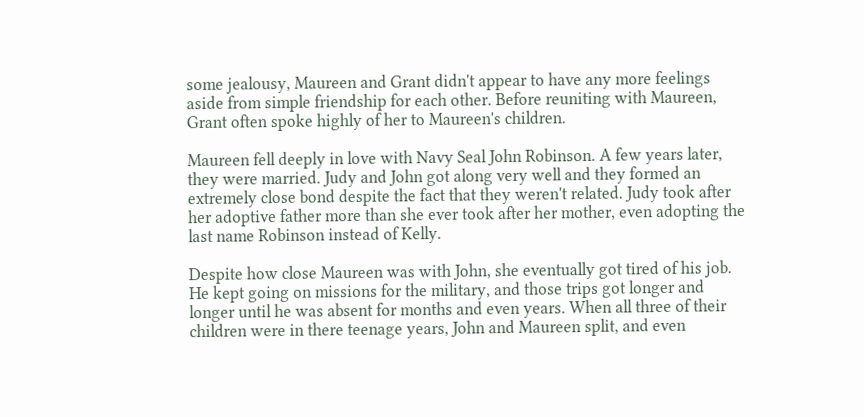some jealousy, Maureen and Grant didn't appear to have any more feelings aside from simple friendship for each other. Before reuniting with Maureen, Grant often spoke highly of her to Maureen's children.

Maureen fell deeply in love with Navy Seal John Robinson. A few years later, they were married. Judy and John got along very well and they formed an extremely close bond despite the fact that they weren't related. Judy took after her adoptive father more than she ever took after her mother, even adopting the last name Robinson instead of Kelly.

Despite how close Maureen was with John, she eventually got tired of his job. He kept going on missions for the military, and those trips got longer and longer until he was absent for months and even years. When all three of their children were in there teenage years, John and Maureen split, and even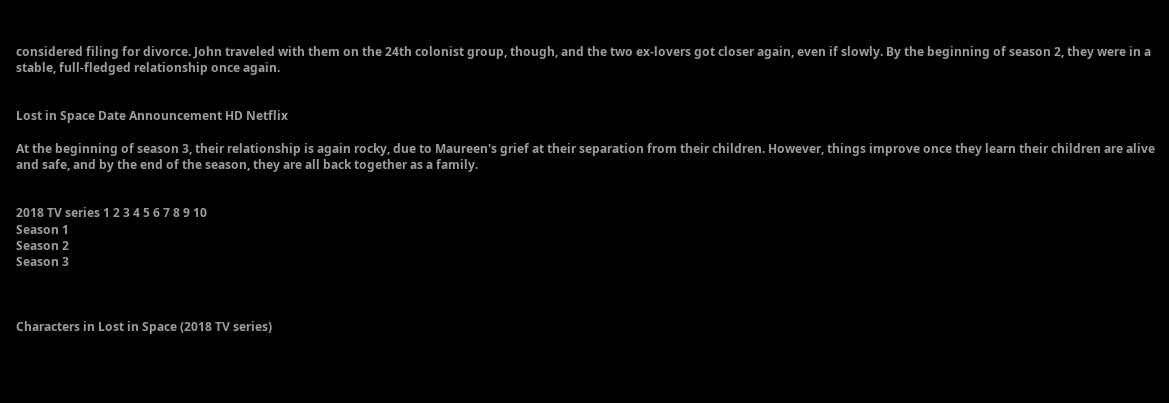considered filing for divorce. John traveled with them on the 24th colonist group, though, and the two ex-lovers got closer again, even if slowly. By the beginning of season 2, they were in a stable, full-fledged relationship once again.


Lost in Space Date Announcement HD Netflix

At the beginning of season 3, their relationship is again rocky, due to Maureen's grief at their separation from their children. However, things improve once they learn their children are alive and safe, and by the end of the season, they are all back together as a family.


2018 TV series 1 2 3 4 5 6 7 8 9 10
Season 1
Season 2
Season 3



Characters in Lost in Space (2018 TV series)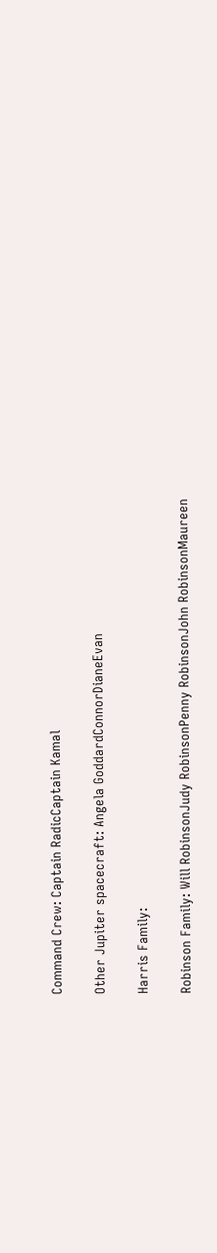Command Crew: Captain RadicCaptain Kamal

Other Jupiter spacecraft: Angela GoddardConnorDianeEvan

Harris Family:

Robinson Family: Will RobinsonJudy RobinsonPenny RobinsonJohn RobinsonMaureen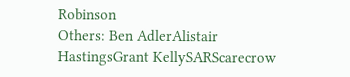Robinson
Others: Ben AdlerAlistair HastingsGrant KellySARScarecrow